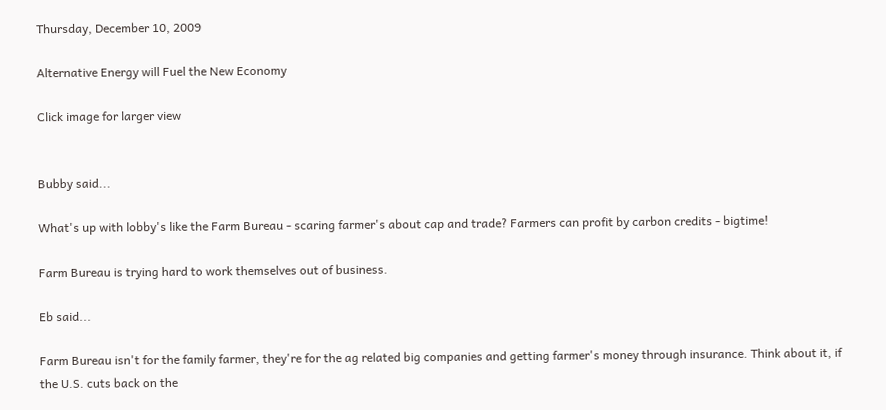Thursday, December 10, 2009

Alternative Energy will Fuel the New Economy

Click image for larger view


Bubby said...

What's up with lobby's like the Farm Bureau - scaring farmer's about cap and trade? Farmers can profit by carbon credits - bigtime!

Farm Bureau is trying hard to work themselves out of business.

Eb said...

Farm Bureau isn't for the family farmer, they're for the ag related big companies and getting farmer's money through insurance. Think about it, if the U.S. cuts back on the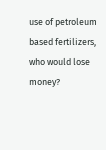use of petroleum based fertilizers, who would lose money?